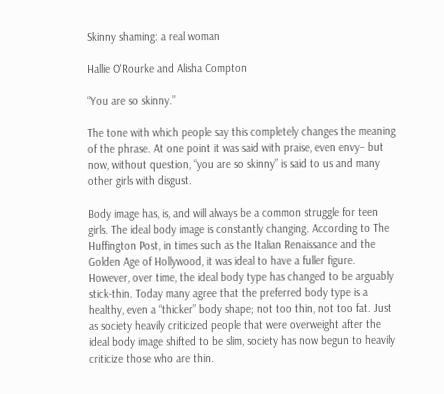Skinny shaming: a real woman

Hallie O'Rourke and Alisha Compton

“You are so skinny.”

The tone with which people say this completely changes the meaning of the phrase. At one point it was said with praise, even envy– but now, without question, “you are so skinny” is said to us and many other girls with disgust.

Body image has, is, and will always be a common struggle for teen girls. The ideal body image is constantly changing. According to The Huffington Post, in times such as the Italian Renaissance and the Golden Age of Hollywood, it was ideal to have a fuller figure. However, over time, the ideal body type has changed to be arguably stick-thin. Today many agree that the preferred body type is a healthy, even a “thicker” body shape; not too thin, not too fat. Just as society heavily criticized people that were overweight after the ideal body image shifted to be slim, society has now begun to heavily criticize those who are thin.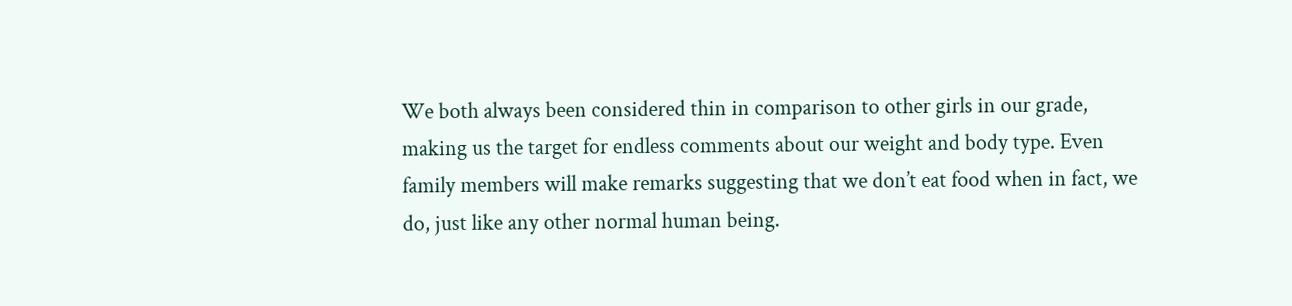We both always been considered thin in comparison to other girls in our grade, making us the target for endless comments about our weight and body type. Even family members will make remarks suggesting that we don’t eat food when in fact, we do, just like any other normal human being.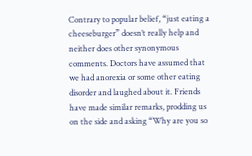Contrary to popular belief, “just eating a cheeseburger” doesn’t really help and neither does other synonymous comments. Doctors have assumed that we had anorexia or some other eating disorder and laughed about it. Friends have made similar remarks, prodding us on the side and asking “Why are you so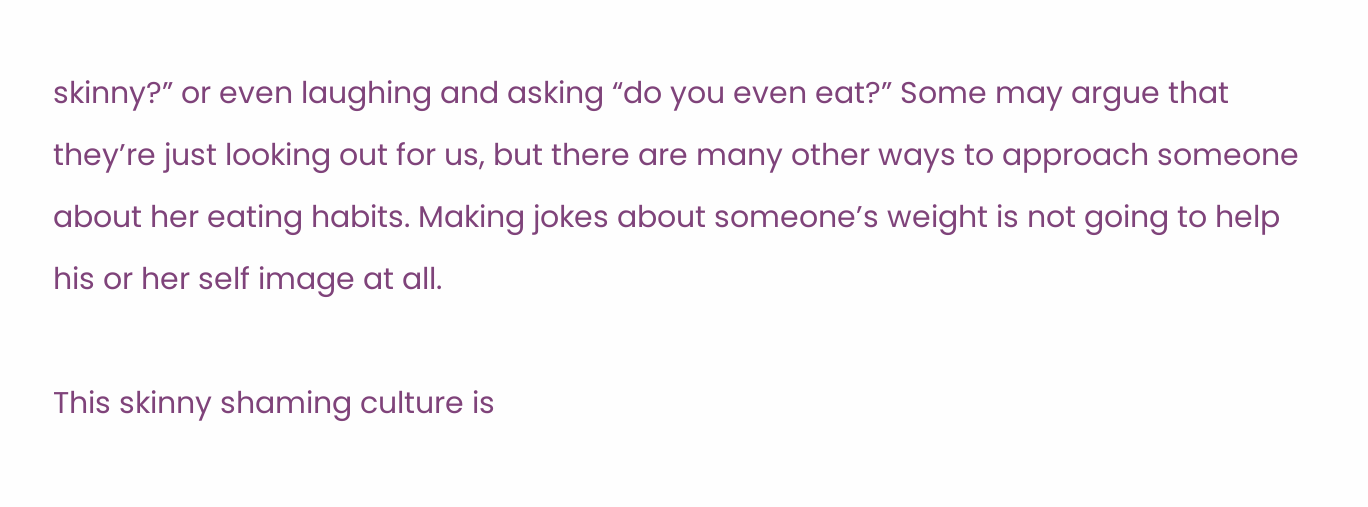skinny?” or even laughing and asking “do you even eat?” Some may argue that they’re just looking out for us, but there are many other ways to approach someone about her eating habits. Making jokes about someone’s weight is not going to help his or her self image at all.

This skinny shaming culture is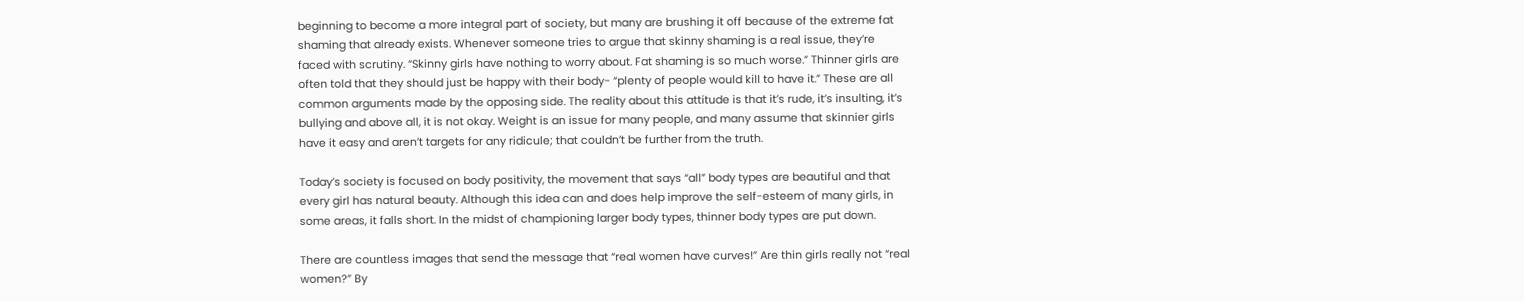beginning to become a more integral part of society, but many are brushing it off because of the extreme fat shaming that already exists. Whenever someone tries to argue that skinny shaming is a real issue, they’re faced with scrutiny. “Skinny girls have nothing to worry about. Fat shaming is so much worse.” Thinner girls are often told that they should just be happy with their body- “plenty of people would kill to have it.” These are all common arguments made by the opposing side. The reality about this attitude is that it’s rude, it’s insulting, it’s bullying and above all, it is not okay. Weight is an issue for many people, and many assume that skinnier girls have it easy and aren’t targets for any ridicule; that couldn’t be further from the truth.

Today’s society is focused on body positivity, the movement that says “all” body types are beautiful and that every girl has natural beauty. Although this idea can and does help improve the self-esteem of many girls, in some areas, it falls short. In the midst of championing larger body types, thinner body types are put down.

There are countless images that send the message that “real women have curves!” Are thin girls really not “real women?” By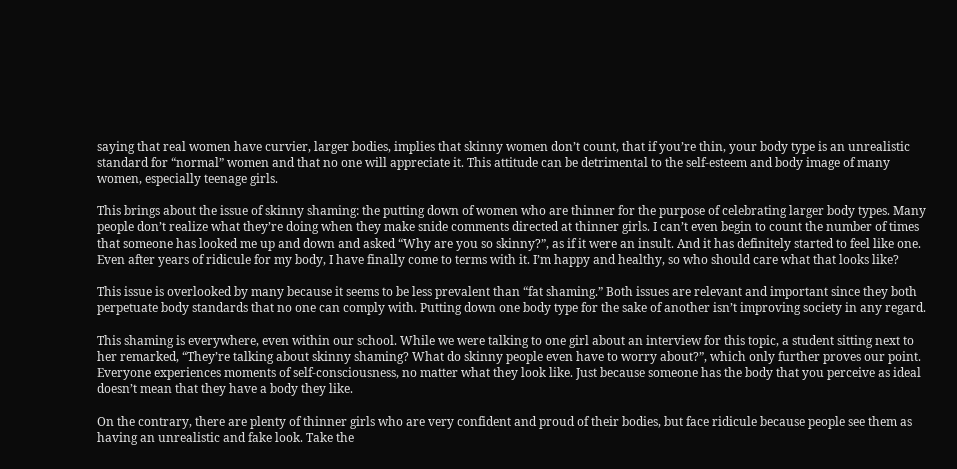saying that real women have curvier, larger bodies, implies that skinny women don’t count, that if you’re thin, your body type is an unrealistic standard for “normal” women and that no one will appreciate it. This attitude can be detrimental to the self-esteem and body image of many women, especially teenage girls.

This brings about the issue of skinny shaming: the putting down of women who are thinner for the purpose of celebrating larger body types. Many people don’t realize what they’re doing when they make snide comments directed at thinner girls. I can’t even begin to count the number of times that someone has looked me up and down and asked “Why are you so skinny?”, as if it were an insult. And it has definitely started to feel like one. Even after years of ridicule for my body, I have finally come to terms with it. I’m happy and healthy, so who should care what that looks like?

This issue is overlooked by many because it seems to be less prevalent than “fat shaming.” Both issues are relevant and important since they both perpetuate body standards that no one can comply with. Putting down one body type for the sake of another isn’t improving society in any regard.

This shaming is everywhere, even within our school. While we were talking to one girl about an interview for this topic, a student sitting next to her remarked, “They’re talking about skinny shaming? What do skinny people even have to worry about?”, which only further proves our point. Everyone experiences moments of self-consciousness, no matter what they look like. Just because someone has the body that you perceive as ideal doesn’t mean that they have a body they like.

On the contrary, there are plenty of thinner girls who are very confident and proud of their bodies, but face ridicule because people see them as having an unrealistic and fake look. Take the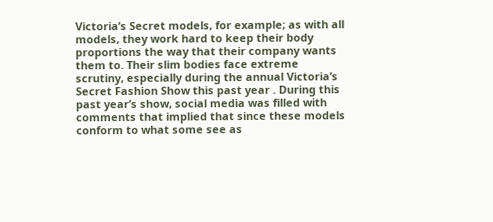Victoria’s Secret models, for example; as with all models, they work hard to keep their body proportions the way that their company wants them to. Their slim bodies face extreme scrutiny, especially during the annual Victoria’s Secret Fashion Show this past year . During this past year’s show, social media was filled with comments that implied that since these models  conform to what some see as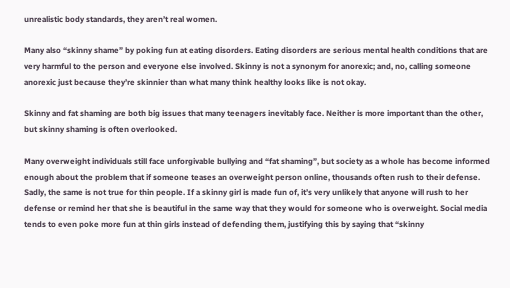unrealistic body standards, they aren’t real women.

Many also “skinny shame” by poking fun at eating disorders. Eating disorders are serious mental health conditions that are very harmful to the person and everyone else involved. Skinny is not a synonym for anorexic; and, no, calling someone anorexic just because they’re skinnier than what many think healthy looks like is not okay.

Skinny and fat shaming are both big issues that many teenagers inevitably face. Neither is more important than the other, but skinny shaming is often overlooked.

Many overweight individuals still face unforgivable bullying and “fat shaming”, but society as a whole has become informed enough about the problem that if someone teases an overweight person online, thousands often rush to their defense. Sadly, the same is not true for thin people. If a skinny girl is made fun of, it’s very unlikely that anyone will rush to her defense or remind her that she is beautiful in the same way that they would for someone who is overweight. Social media tends to even poke more fun at thin girls instead of defending them, justifying this by saying that “skinny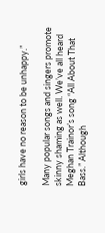girls have no reason to be unhappy.”

Many popular songs and singers promote skinny shaming as well. We’ve all heard Meghan Trainor’s song “All About That Bass.” Although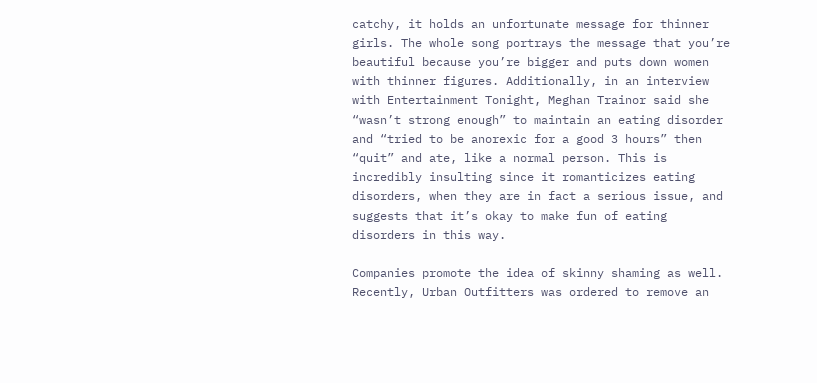catchy, it holds an unfortunate message for thinner girls. The whole song portrays the message that you’re beautiful because you’re bigger and puts down women with thinner figures. Additionally, in an interview with Entertainment Tonight, Meghan Trainor said she “wasn’t strong enough” to maintain an eating disorder and “tried to be anorexic for a good 3 hours” then “quit” and ate, like a normal person. This is incredibly insulting since it romanticizes eating disorders, when they are in fact a serious issue, and suggests that it’s okay to make fun of eating disorders in this way.

Companies promote the idea of skinny shaming as well. Recently, Urban Outfitters was ordered to remove an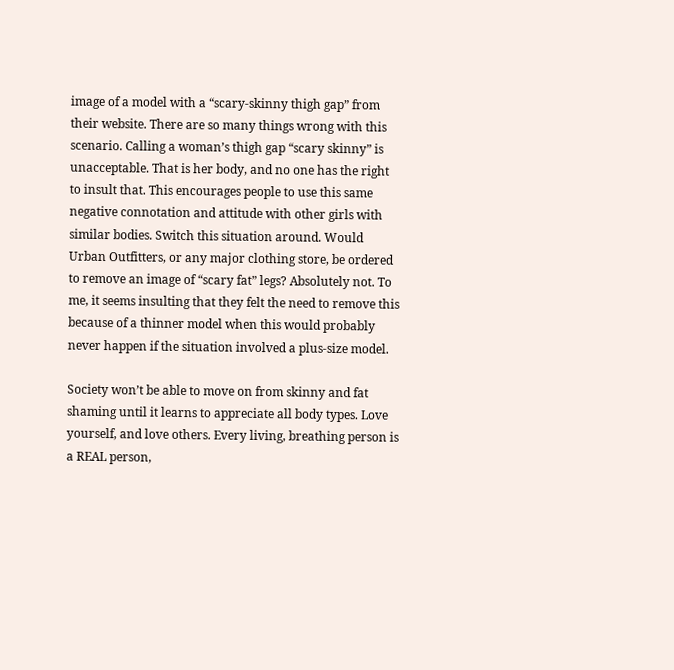image of a model with a “scary-skinny thigh gap” from their website. There are so many things wrong with this scenario. Calling a woman’s thigh gap “scary skinny” is unacceptable. That is her body, and no one has the right to insult that. This encourages people to use this same negative connotation and attitude with other girls with similar bodies. Switch this situation around. Would Urban Outfitters, or any major clothing store, be ordered to remove an image of “scary fat” legs? Absolutely not. To me, it seems insulting that they felt the need to remove this because of a thinner model when this would probably never happen if the situation involved a plus-size model.

Society won’t be able to move on from skinny and fat shaming until it learns to appreciate all body types. Love yourself, and love others. Every living, breathing person is a REAL person,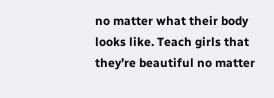no matter what their body looks like. Teach girls that they’re beautiful no matter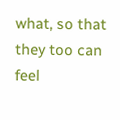what, so that they too can feel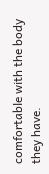comfortable with the body they have.